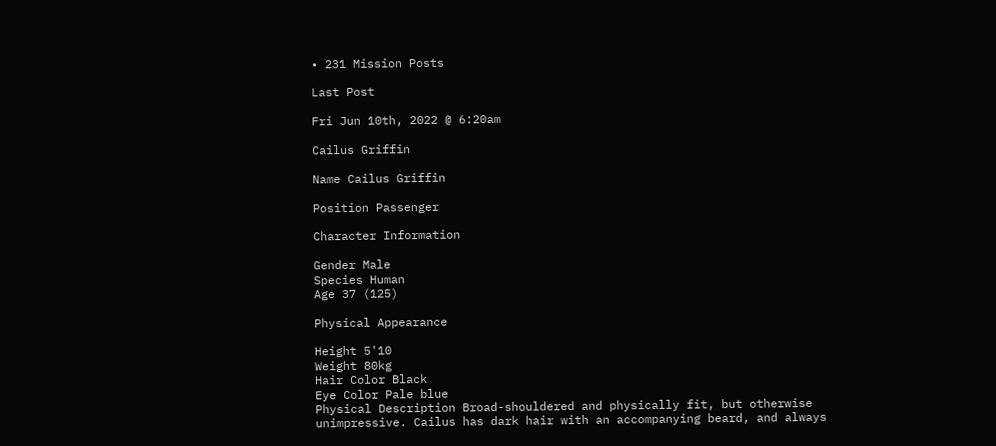• 231 Mission Posts

Last Post

Fri Jun 10th, 2022 @ 6:20am

Cailus Griffin

Name Cailus Griffin

Position Passenger

Character Information

Gender Male
Species Human
Age 37 (125)

Physical Appearance

Height 5'10
Weight 80kg
Hair Color Black
Eye Color Pale blue
Physical Description Broad-shouldered and physically fit, but otherwise unimpressive. Cailus has dark hair with an accompanying beard, and always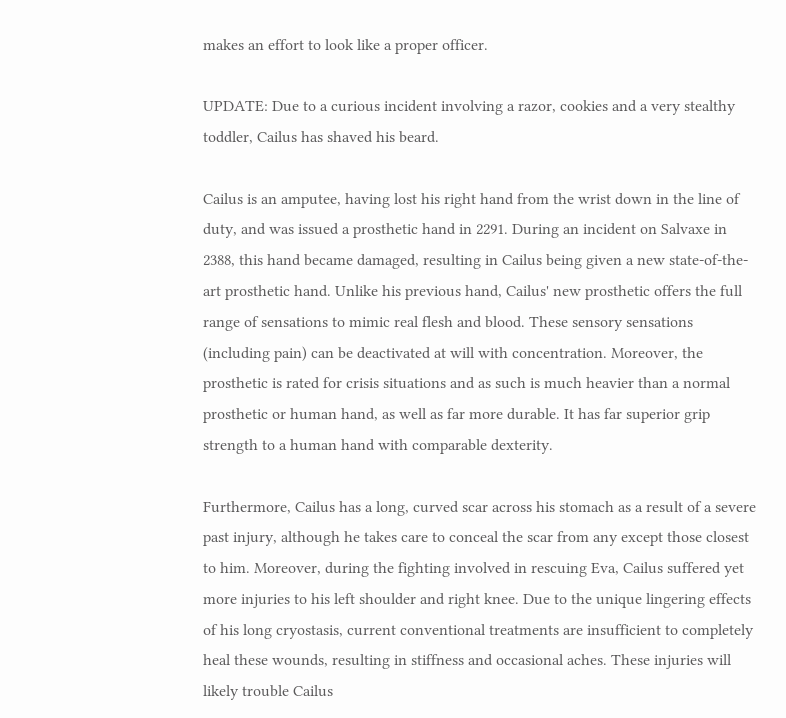makes an effort to look like a proper officer.

UPDATE: Due to a curious incident involving a razor, cookies and a very stealthy toddler, Cailus has shaved his beard.

Cailus is an amputee, having lost his right hand from the wrist down in the line of duty, and was issued a prosthetic hand in 2291. During an incident on Salvaxe in 2388, this hand became damaged, resulting in Cailus being given a new state-of-the-art prosthetic hand. Unlike his previous hand, Cailus' new prosthetic offers the full range of sensations to mimic real flesh and blood. These sensory sensations (including pain) can be deactivated at will with concentration. Moreover, the prosthetic is rated for crisis situations and as such is much heavier than a normal prosthetic or human hand, as well as far more durable. It has far superior grip strength to a human hand with comparable dexterity.

Furthermore, Cailus has a long, curved scar across his stomach as a result of a severe past injury, although he takes care to conceal the scar from any except those closest to him. Moreover, during the fighting involved in rescuing Eva, Cailus suffered yet more injuries to his left shoulder and right knee. Due to the unique lingering effects of his long cryostasis, current conventional treatments are insufficient to completely heal these wounds, resulting in stiffness and occasional aches. These injuries will likely trouble Cailus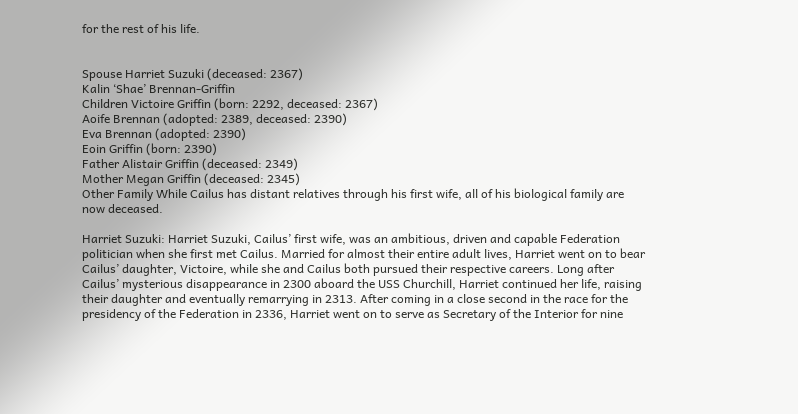for the rest of his life.


Spouse Harriet Suzuki (deceased: 2367)
Kalin ‘Shae’ Brennan-Griffin
Children Victoire Griffin (born: 2292, deceased: 2367)
Aoife Brennan (adopted: 2389, deceased: 2390)
Eva Brennan (adopted: 2390)
Eoin Griffin (born: 2390)
Father Alistair Griffin (deceased: 2349)
Mother Megan Griffin (deceased: 2345)
Other Family While Cailus has distant relatives through his first wife, all of his biological family are now deceased.

Harriet Suzuki: Harriet Suzuki, Cailus’ first wife, was an ambitious, driven and capable Federation politician when she first met Cailus. Married for almost their entire adult lives, Harriet went on to bear Cailus’ daughter, Victoire, while she and Cailus both pursued their respective careers. Long after Cailus’ mysterious disappearance in 2300 aboard the USS Churchill, Harriet continued her life, raising their daughter and eventually remarrying in 2313. After coming in a close second in the race for the presidency of the Federation in 2336, Harriet went on to serve as Secretary of the Interior for nine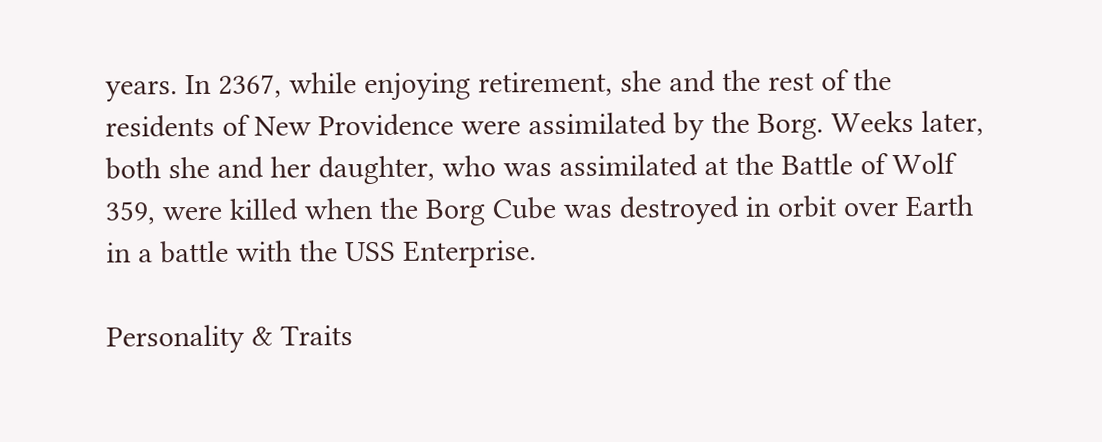years. In 2367, while enjoying retirement, she and the rest of the residents of New Providence were assimilated by the Borg. Weeks later, both she and her daughter, who was assimilated at the Battle of Wolf 359, were killed when the Borg Cube was destroyed in orbit over Earth in a battle with the USS Enterprise.

Personality & Traits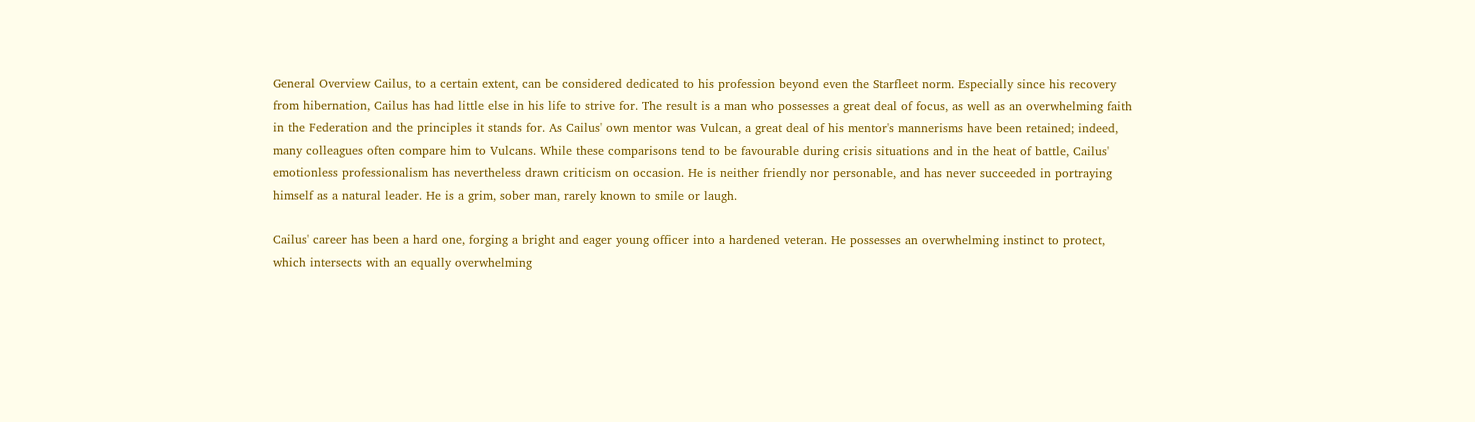General Overview Cailus, to a certain extent, can be considered dedicated to his profession beyond even the Starfleet norm. Especially since his recovery from hibernation, Cailus has had little else in his life to strive for. The result is a man who possesses a great deal of focus, as well as an overwhelming faith in the Federation and the principles it stands for. As Cailus' own mentor was Vulcan, a great deal of his mentor's mannerisms have been retained; indeed, many colleagues often compare him to Vulcans. While these comparisons tend to be favourable during crisis situations and in the heat of battle, Cailus' emotionless professionalism has nevertheless drawn criticism on occasion. He is neither friendly nor personable, and has never succeeded in portraying himself as a natural leader. He is a grim, sober man, rarely known to smile or laugh.

Cailus' career has been a hard one, forging a bright and eager young officer into a hardened veteran. He possesses an overwhelming instinct to protect, which intersects with an equally overwhelming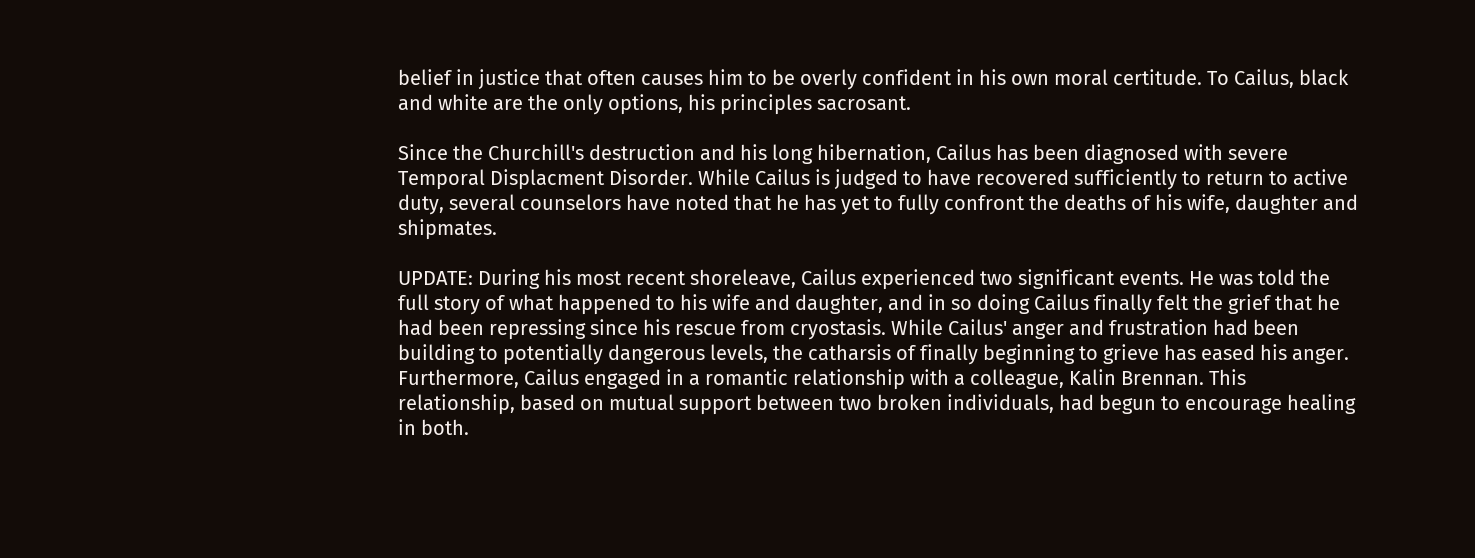belief in justice that often causes him to be overly confident in his own moral certitude. To Cailus, black and white are the only options, his principles sacrosant.

Since the Churchill's destruction and his long hibernation, Cailus has been diagnosed with severe Temporal Displacment Disorder. While Cailus is judged to have recovered sufficiently to return to active duty, several counselors have noted that he has yet to fully confront the deaths of his wife, daughter and shipmates.

UPDATE: During his most recent shoreleave, Cailus experienced two significant events. He was told the full story of what happened to his wife and daughter, and in so doing Cailus finally felt the grief that he had been repressing since his rescue from cryostasis. While Cailus' anger and frustration had been building to potentially dangerous levels, the catharsis of finally beginning to grieve has eased his anger. Furthermore, Cailus engaged in a romantic relationship with a colleague, Kalin Brennan. This relationship, based on mutual support between two broken individuals, had begun to encourage healing in both.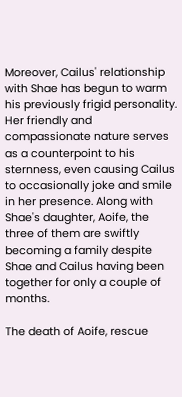Moreover, Cailus' relationship with Shae has begun to warm his previously frigid personality. Her friendly and compassionate nature serves as a counterpoint to his sternness, even causing Cailus to occasionally joke and smile in her presence. Along with Shae's daughter, Aoife, the three of them are swiftly becoming a family despite Shae and Cailus having been together for only a couple of months.

The death of Aoife, rescue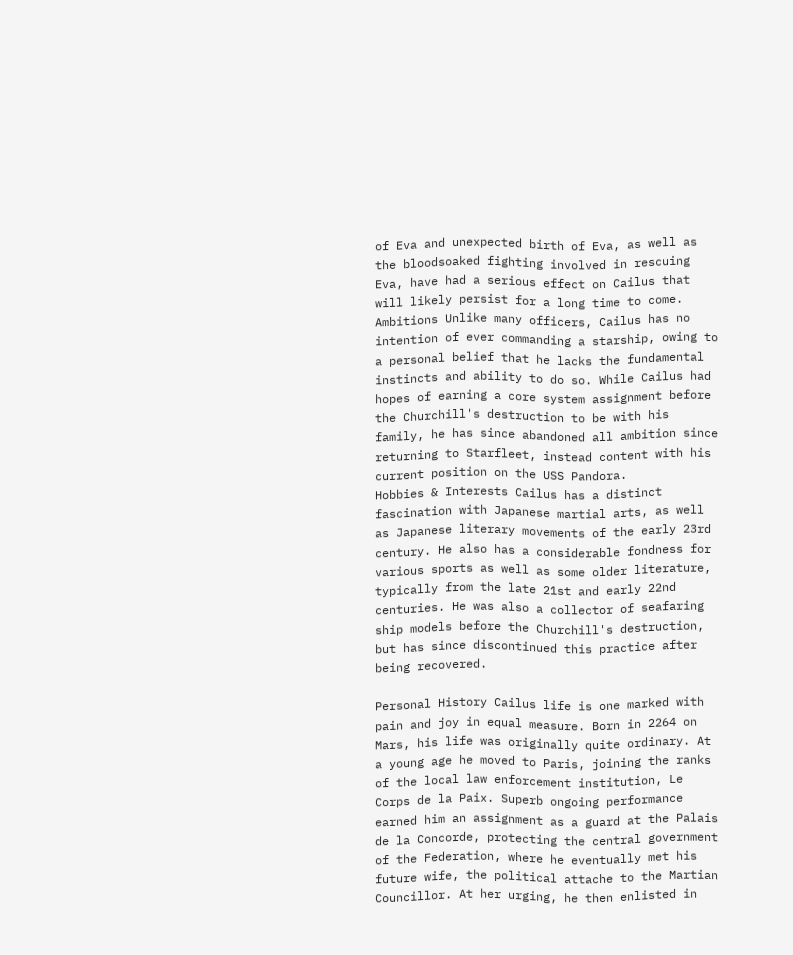of Eva and unexpected birth of Eva, as well as the bloodsoaked fighting involved in rescuing Eva, have had a serious effect on Cailus that will likely persist for a long time to come.
Ambitions Unlike many officers, Cailus has no intention of ever commanding a starship, owing to a personal belief that he lacks the fundamental instincts and ability to do so. While Cailus had hopes of earning a core system assignment before the Churchill's destruction to be with his family, he has since abandoned all ambition since returning to Starfleet, instead content with his current position on the USS Pandora.
Hobbies & Interests Cailus has a distinct fascination with Japanese martial arts, as well as Japanese literary movements of the early 23rd century. He also has a considerable fondness for various sports as well as some older literature, typically from the late 21st and early 22nd centuries. He was also a collector of seafaring ship models before the Churchill's destruction, but has since discontinued this practice after being recovered.

Personal History Cailus life is one marked with pain and joy in equal measure. Born in 2264 on Mars, his life was originally quite ordinary. At a young age he moved to Paris, joining the ranks of the local law enforcement institution, Le Corps de la Paix. Superb ongoing performance earned him an assignment as a guard at the Palais de la Concorde, protecting the central government of the Federation, where he eventually met his future wife, the political attache to the Martian Councillor. At her urging, he then enlisted in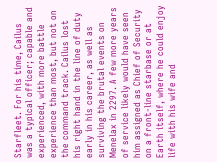Starfleet. For his time, Cailus was a typical officer; capable and experienced, with more battle experience than most, but not on the command track. Cailus lost his right hand in the line of duty early in his career, as well as surviving the brutal events on Menelax in 2297. A few more years of service likely would have seen him assigned as Chief of Security on a front-line starbase or at Earth itself, where he could enjoy life with his wife and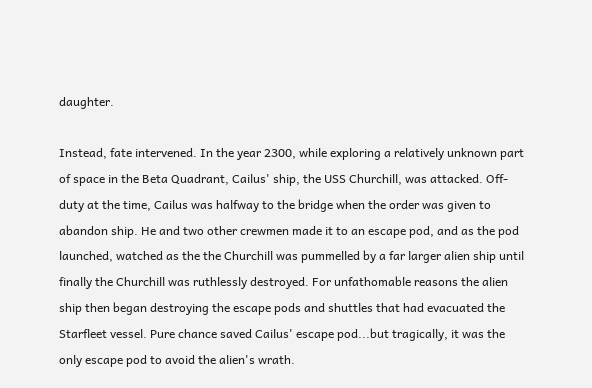daughter.

Instead, fate intervened. In the year 2300, while exploring a relatively unknown part of space in the Beta Quadrant, Cailus' ship, the USS Churchill, was attacked. Off-duty at the time, Cailus was halfway to the bridge when the order was given to abandon ship. He and two other crewmen made it to an escape pod, and as the pod launched, watched as the the Churchill was pummelled by a far larger alien ship until finally the Churchill was ruthlessly destroyed. For unfathomable reasons the alien ship then began destroying the escape pods and shuttles that had evacuated the Starfleet vessel. Pure chance saved Cailus' escape pod...but tragically, it was the only escape pod to avoid the alien's wrath.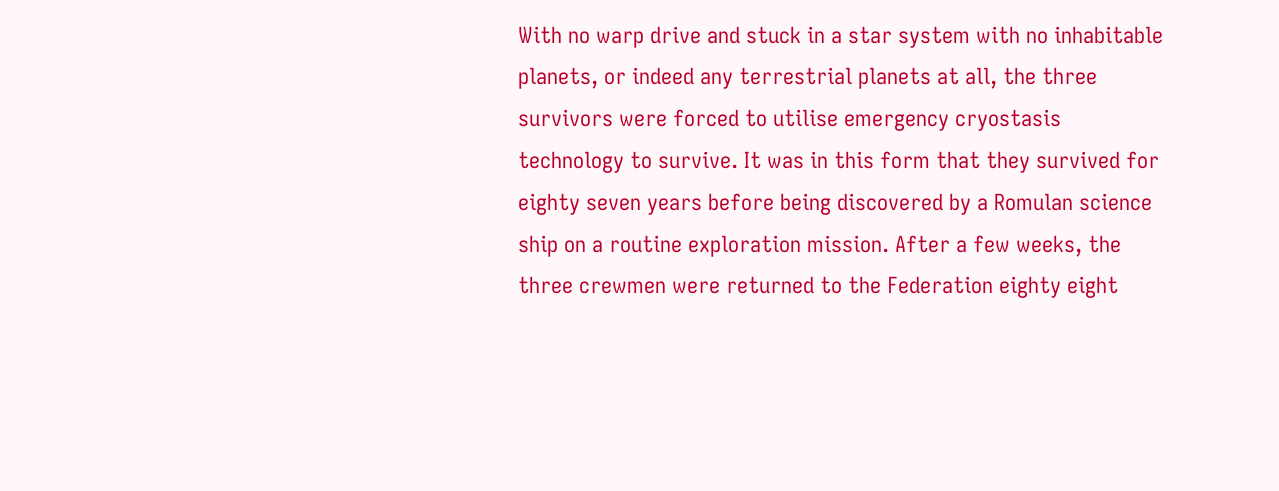With no warp drive and stuck in a star system with no inhabitable planets, or indeed any terrestrial planets at all, the three survivors were forced to utilise emergency cryostasis technology to survive. It was in this form that they survived for eighty seven years before being discovered by a Romulan science ship on a routine exploration mission. After a few weeks, the three crewmen were returned to the Federation eighty eight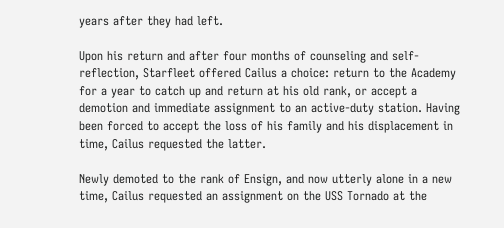years after they had left.

Upon his return and after four months of counseling and self-reflection, Starfleet offered Cailus a choice: return to the Academy for a year to catch up and return at his old rank, or accept a demotion and immediate assignment to an active-duty station. Having been forced to accept the loss of his family and his displacement in time, Cailus requested the latter.

Newly demoted to the rank of Ensign, and now utterly alone in a new time, Cailus requested an assignment on the USS Tornado at the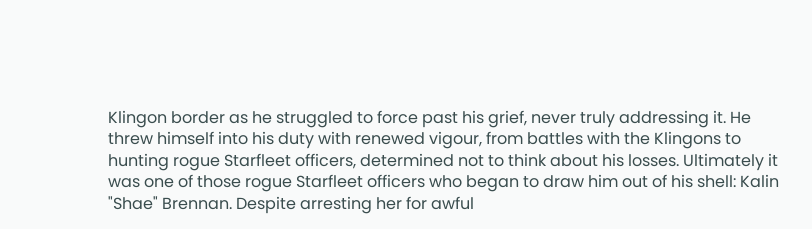Klingon border as he struggled to force past his grief, never truly addressing it. He threw himself into his duty with renewed vigour, from battles with the Klingons to hunting rogue Starfleet officers, determined not to think about his losses. Ultimately it was one of those rogue Starfleet officers who began to draw him out of his shell: Kalin "Shae" Brennan. Despite arresting her for awful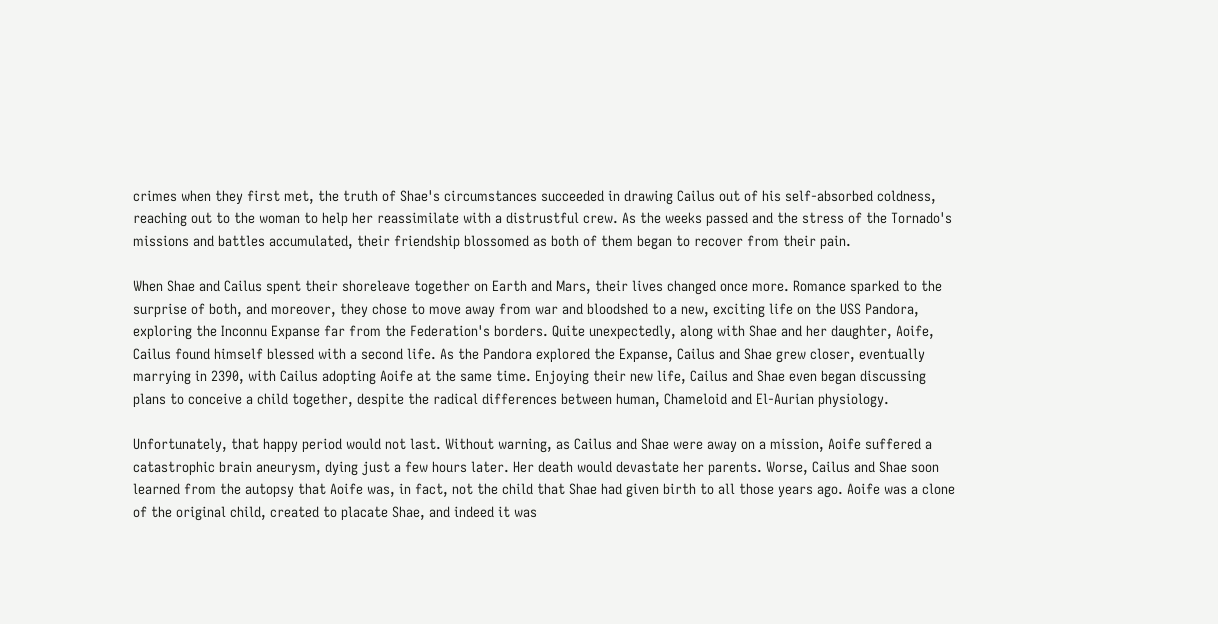crimes when they first met, the truth of Shae's circumstances succeeded in drawing Cailus out of his self-absorbed coldness, reaching out to the woman to help her reassimilate with a distrustful crew. As the weeks passed and the stress of the Tornado's missions and battles accumulated, their friendship blossomed as both of them began to recover from their pain.

When Shae and Cailus spent their shoreleave together on Earth and Mars, their lives changed once more. Romance sparked to the surprise of both, and moreover, they chose to move away from war and bloodshed to a new, exciting life on the USS Pandora, exploring the Inconnu Expanse far from the Federation's borders. Quite unexpectedly, along with Shae and her daughter, Aoife, Cailus found himself blessed with a second life. As the Pandora explored the Expanse, Cailus and Shae grew closer, eventually marrying in 2390, with Cailus adopting Aoife at the same time. Enjoying their new life, Cailus and Shae even began discussing plans to conceive a child together, despite the radical differences between human, Chameloid and El-Aurian physiology.

Unfortunately, that happy period would not last. Without warning, as Cailus and Shae were away on a mission, Aoife suffered a catastrophic brain aneurysm, dying just a few hours later. Her death would devastate her parents. Worse, Cailus and Shae soon learned from the autopsy that Aoife was, in fact, not the child that Shae had given birth to all those years ago. Aoife was a clone of the original child, created to placate Shae, and indeed it was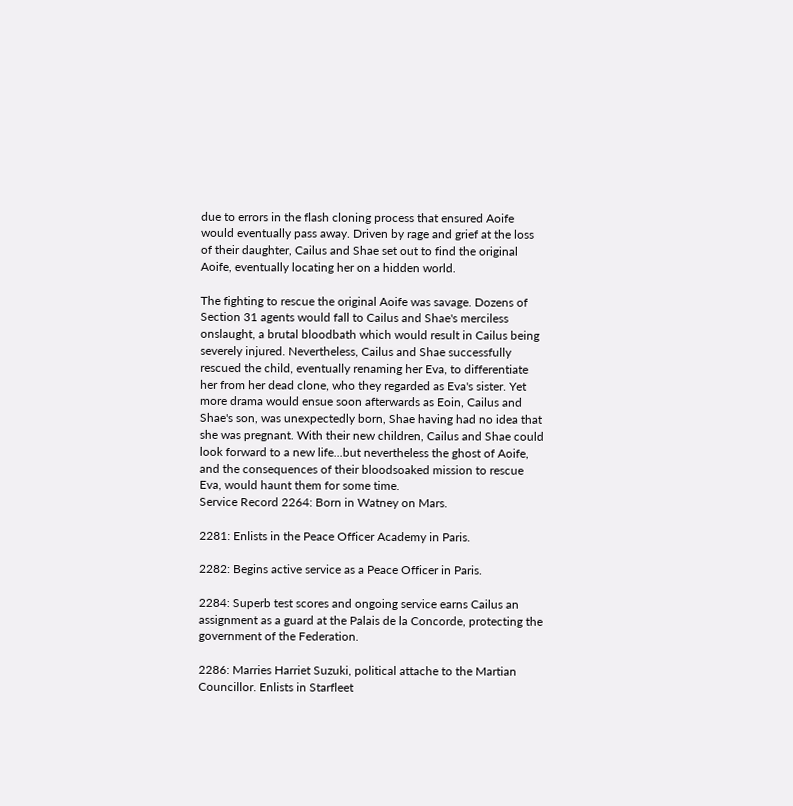due to errors in the flash cloning process that ensured Aoife would eventually pass away. Driven by rage and grief at the loss of their daughter, Cailus and Shae set out to find the original Aoife, eventually locating her on a hidden world.

The fighting to rescue the original Aoife was savage. Dozens of Section 31 agents would fall to Cailus and Shae's merciless onslaught, a brutal bloodbath which would result in Cailus being severely injured. Nevertheless, Cailus and Shae successfully rescued the child, eventually renaming her Eva, to differentiate her from her dead clone, who they regarded as Eva's sister. Yet more drama would ensue soon afterwards as Eoin, Cailus and Shae's son, was unexpectedly born, Shae having had no idea that she was pregnant. With their new children, Cailus and Shae could look forward to a new life...but nevertheless the ghost of Aoife, and the consequences of their bloodsoaked mission to rescue Eva, would haunt them for some time.
Service Record 2264: Born in Watney on Mars.

2281: Enlists in the Peace Officer Academy in Paris.

2282: Begins active service as a Peace Officer in Paris.

2284: Superb test scores and ongoing service earns Cailus an assignment as a guard at the Palais de la Concorde, protecting the government of the Federation.

2286: Marries Harriet Suzuki, political attache to the Martian Councillor. Enlists in Starfleet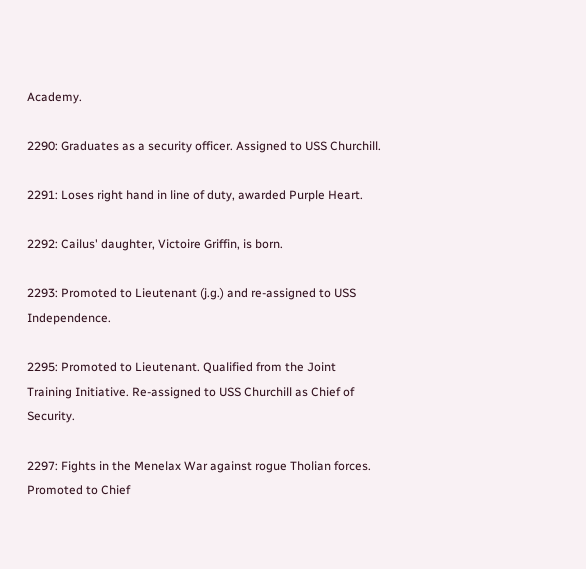Academy.

2290: Graduates as a security officer. Assigned to USS Churchill.

2291: Loses right hand in line of duty, awarded Purple Heart.

2292: Cailus' daughter, Victoire Griffin, is born.

2293: Promoted to Lieutenant (j.g.) and re-assigned to USS Independence.

2295: Promoted to Lieutenant. Qualified from the Joint Training Initiative. Re-assigned to USS Churchill as Chief of Security.

2297: Fights in the Menelax War against rogue Tholian forces. Promoted to Chief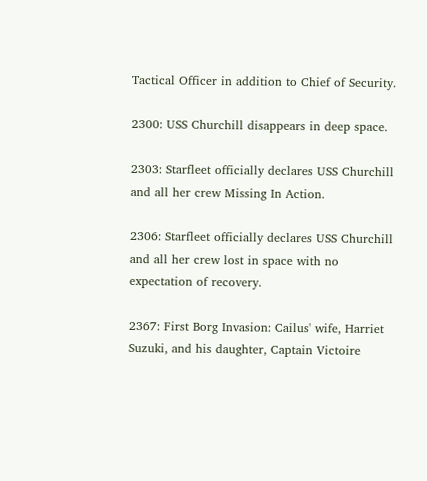Tactical Officer in addition to Chief of Security.

2300: USS Churchill disappears in deep space.

2303: Starfleet officially declares USS Churchill and all her crew Missing In Action.

2306: Starfleet officially declares USS Churchill and all her crew lost in space with no expectation of recovery.

2367: First Borg Invasion: Cailus' wife, Harriet Suzuki, and his daughter, Captain Victoire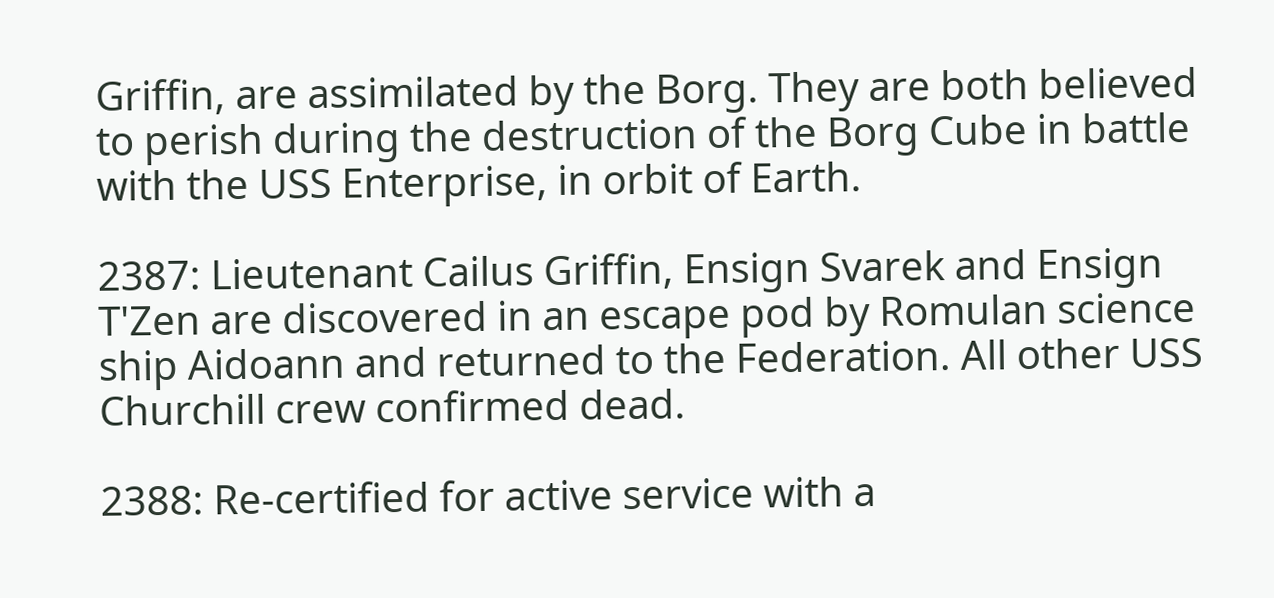Griffin, are assimilated by the Borg. They are both believed to perish during the destruction of the Borg Cube in battle with the USS Enterprise, in orbit of Earth.

2387: Lieutenant Cailus Griffin, Ensign Svarek and Ensign T'Zen are discovered in an escape pod by Romulan science ship Aidoann and returned to the Federation. All other USS Churchill crew confirmed dead.

2388: Re-certified for active service with a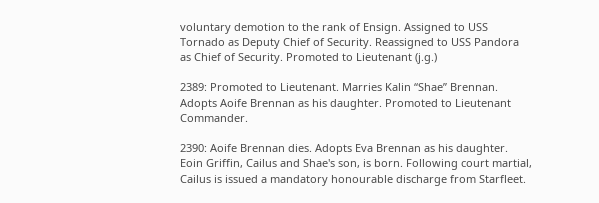voluntary demotion to the rank of Ensign. Assigned to USS Tornado as Deputy Chief of Security. Reassigned to USS Pandora as Chief of Security. Promoted to Lieutenant (j.g.)

2389: Promoted to Lieutenant. Marries Kalin “Shae” Brennan. Adopts Aoife Brennan as his daughter. Promoted to Lieutenant Commander.

2390: Aoife Brennan dies. Adopts Eva Brennan as his daughter. Eoin Griffin, Cailus and Shae's son, is born. Following court martial, Cailus is issued a mandatory honourable discharge from Starfleet.